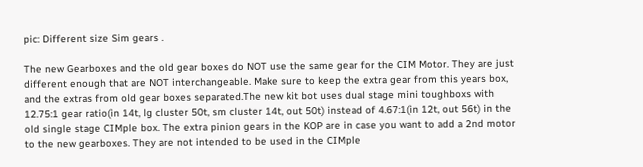pic: Different size Sim gears .

The new Gearboxes and the old gear boxes do NOT use the same gear for the CIM Motor. They are just different enough that are NOT interchangeable. Make sure to keep the extra gear from this years box, and the extras from old gear boxes separated.The new kit bot uses dual stage mini toughboxs with 12.75:1 gear ratio(in 14t, lg cluster 50t, sm cluster 14t, out 50t) instead of 4.67:1(in 12t, out 56t) in the old single stage CIMple box. The extra pinion gears in the KOP are in case you want to add a 2nd motor to the new gearboxes. They are not intended to be used in the CIMple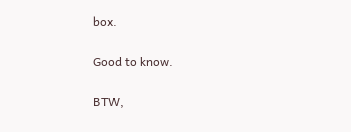box.

Good to know.

BTW,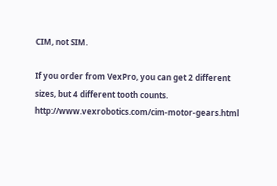CIM, not SIM.

If you order from VexPro, you can get 2 different sizes, but 4 different tooth counts. http://www.vexrobotics.com/cim-motor-gears.html